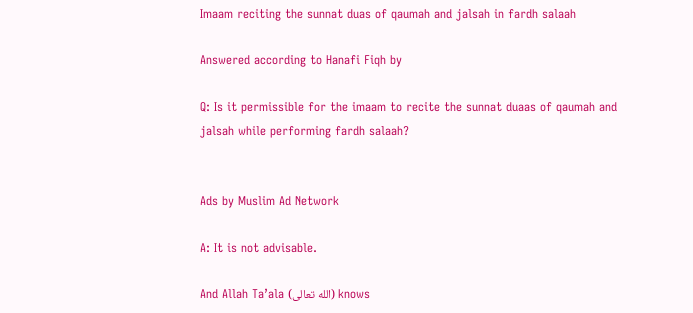Imaam reciting the sunnat duas of qaumah and jalsah in fardh salaah

Answered according to Hanafi Fiqh by

Q: Is it permissible for the imaam to recite the sunnat duaas of qaumah and jalsah while performing fardh salaah?


Ads by Muslim Ad Network

A: It is not advisable.

And Allah Ta’ala (الله تعالى) knows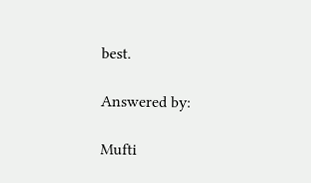best.

Answered by:

Mufti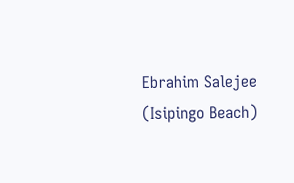Ebrahim Salejee (Isipingo Beach)